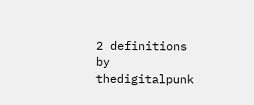2 definitions by thedigitalpunk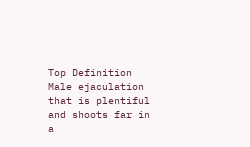Top Definition
Male ejaculation that is plentiful and shoots far in a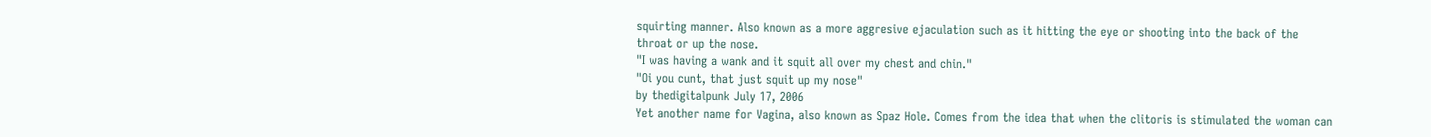squirting manner. Also known as a more aggresive ejaculation such as it hitting the eye or shooting into the back of the throat or up the nose.
"I was having a wank and it squit all over my chest and chin."
"Oi you cunt, that just squit up my nose"
by thedigitalpunk July 17, 2006
Yet another name for Vagina, also known as Spaz Hole. Comes from the idea that when the clitoris is stimulated the woman can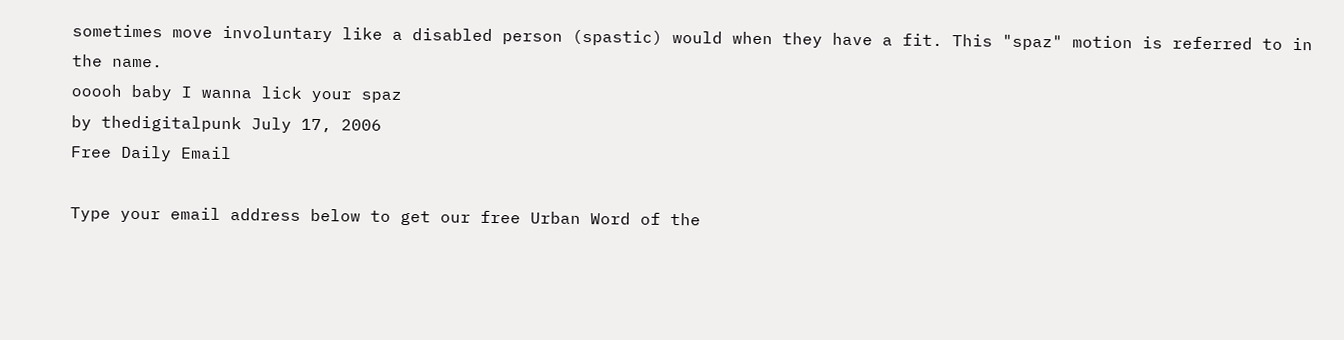sometimes move involuntary like a disabled person (spastic) would when they have a fit. This "spaz" motion is referred to in the name.
ooooh baby I wanna lick your spaz
by thedigitalpunk July 17, 2006
Free Daily Email

Type your email address below to get our free Urban Word of the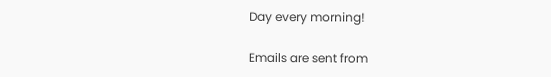Day every morning!

Emails are sent from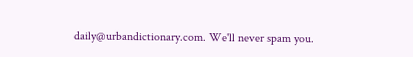daily@urbandictionary.com. We'll never spam you.